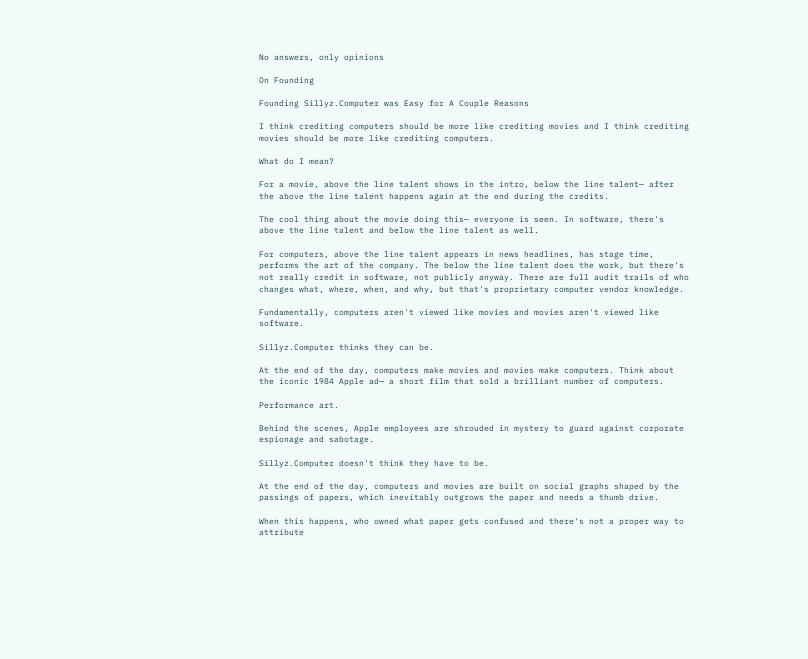No answers, only opinions

On Founding

Founding Sillyz.Computer was Easy for A Couple Reasons

I think crediting computers should be more like crediting movies and I think crediting movies should be more like crediting computers.

What do I mean?

For a movie, above the line talent shows in the intro, below the line talent— after the above the line talent happens again at the end during the credits.

The cool thing about the movie doing this— everyone is seen. In software, there's above the line talent and below the line talent as well.

For computers, above the line talent appears in news headlines, has stage time, performs the art of the company. The below the line talent does the work, but there's not really credit in software, not publicly anyway. There are full audit trails of who changes what, where, when, and why, but that's proprietary computer vendor knowledge.

Fundamentally, computers aren't viewed like movies and movies aren't viewed like software.

Sillyz.Computer thinks they can be.

At the end of the day, computers make movies and movies make computers. Think about the iconic 1984 Apple ad— a short film that sold a brilliant number of computers.

Performance art.

Behind the scenes, Apple employees are shrouded in mystery to guard against corporate espionage and sabotage.

Sillyz.Computer doesn't think they have to be.

At the end of the day, computers and movies are built on social graphs shaped by the passings of papers, which inevitably outgrows the paper and needs a thumb drive.

When this happens, who owned what paper gets confused and there's not a proper way to attribute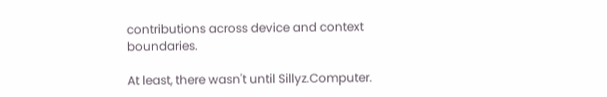contributions across device and context boundaries.

At least, there wasn't until Sillyz.Computer.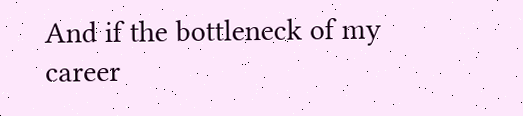And if the bottleneck of my career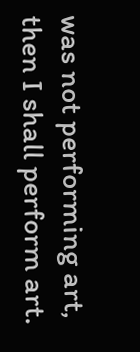was not performing art, then I shall perform art.